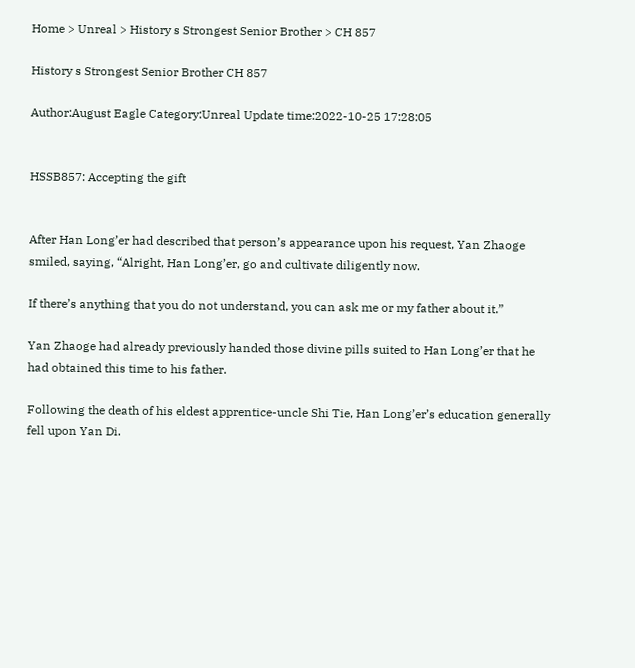Home > Unreal > History s Strongest Senior Brother > CH 857

History s Strongest Senior Brother CH 857

Author:August Eagle Category:Unreal Update time:2022-10-25 17:28:05


HSSB857: Accepting the gift


After Han Long’er had described that person’s appearance upon his request, Yan Zhaoge smiled, saying, “Alright, Han Long’er, go and cultivate diligently now.

If there’s anything that you do not understand, you can ask me or my father about it.”

Yan Zhaoge had already previously handed those divine pills suited to Han Long’er that he had obtained this time to his father.

Following the death of his eldest apprentice-uncle Shi Tie, Han Long’er’s education generally fell upon Yan Di.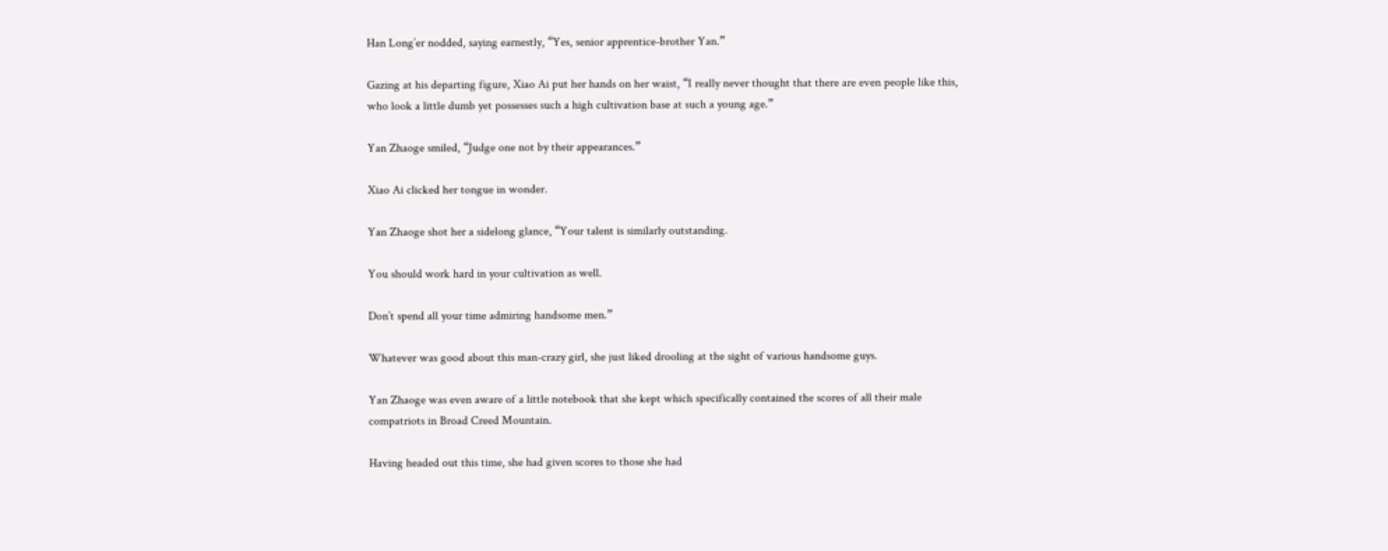Han Long’er nodded, saying earnestly, “Yes, senior apprentice-brother Yan.”

Gazing at his departing figure, Xiao Ai put her hands on her waist, “I really never thought that there are even people like this, who look a little dumb yet possesses such a high cultivation base at such a young age.”

Yan Zhaoge smiled, “Judge one not by their appearances.”

Xiao Ai clicked her tongue in wonder.

Yan Zhaoge shot her a sidelong glance, “Your talent is similarly outstanding.

You should work hard in your cultivation as well.

Don’t spend all your time admiring handsome men.”

Whatever was good about this man-crazy girl, she just liked drooling at the sight of various handsome guys.

Yan Zhaoge was even aware of a little notebook that she kept which specifically contained the scores of all their male compatriots in Broad Creed Mountain.

Having headed out this time, she had given scores to those she had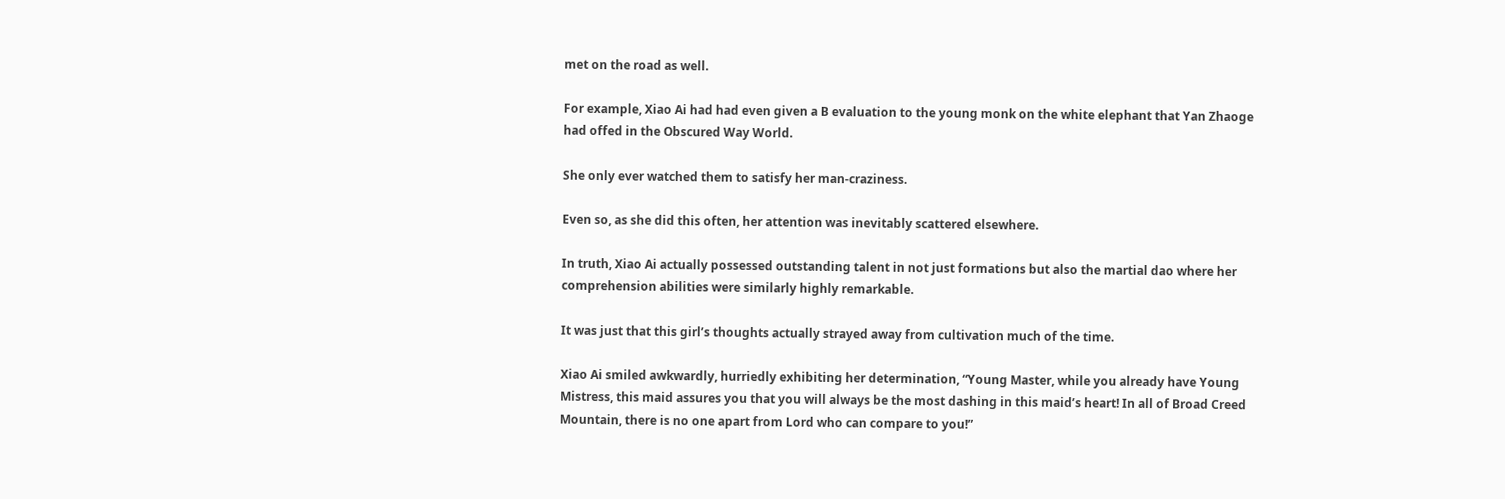met on the road as well.

For example, Xiao Ai had had even given a B evaluation to the young monk on the white elephant that Yan Zhaoge had offed in the Obscured Way World.

She only ever watched them to satisfy her man-craziness.

Even so, as she did this often, her attention was inevitably scattered elsewhere.

In truth, Xiao Ai actually possessed outstanding talent in not just formations but also the martial dao where her comprehension abilities were similarly highly remarkable.

It was just that this girl’s thoughts actually strayed away from cultivation much of the time.

Xiao Ai smiled awkwardly, hurriedly exhibiting her determination, “Young Master, while you already have Young Mistress, this maid assures you that you will always be the most dashing in this maid’s heart! In all of Broad Creed Mountain, there is no one apart from Lord who can compare to you!”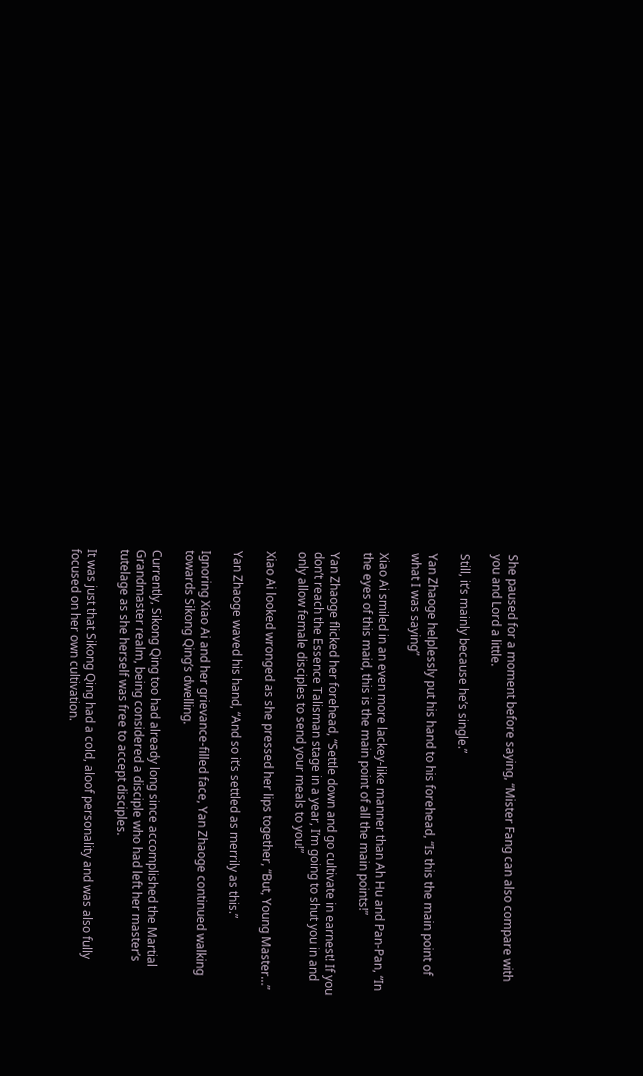She paused for a moment before saying, “Mister Fang can also compare with you and Lord a little.

Still, it’s mainly because he’s single.”

Yan Zhaoge helplessly put his hand to his forehead, “Is this the main point of what I was saying”

Xiao Ai smiled in an even more lackey-like manner than Ah Hu and Pan-Pan, “In the eyes of this maid, this is the main point of all the main points!”

Yan Zhaoge flicked her forehead, “Settle down and go cultivate in earnest! If you don’t reach the Essence Talisman stage in a year, I’m going to shut you in and only allow female disciples to send your meals to you!”

Xiao Ai looked wronged as she pressed her lips together, “But, Young Master…”

Yan Zhaoge waved his hand, “And so it’s settled as merrily as this.”

Ignoring Xiao Ai and her grievance-filled face, Yan Zhaoge continued walking towards Sikong Qing’s dwelling.

Currently, Sikong Qing too had already long since accomplished the Martial Grandmaster realm, being considered a disciple who had left her master’s tutelage as she herself was free to accept disciples.

It was just that Sikong Qing had a cold, aloof personality and was also fully focused on her own cultivation.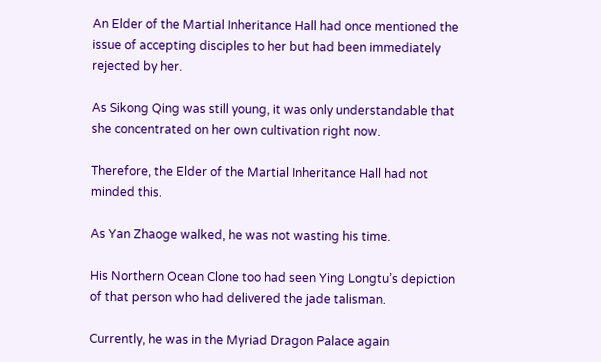An Elder of the Martial Inheritance Hall had once mentioned the issue of accepting disciples to her but had been immediately rejected by her.

As Sikong Qing was still young, it was only understandable that she concentrated on her own cultivation right now.

Therefore, the Elder of the Martial Inheritance Hall had not minded this.

As Yan Zhaoge walked, he was not wasting his time.

His Northern Ocean Clone too had seen Ying Longtu’s depiction of that person who had delivered the jade talisman.

Currently, he was in the Myriad Dragon Palace again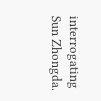interrogating Sun Zhongda.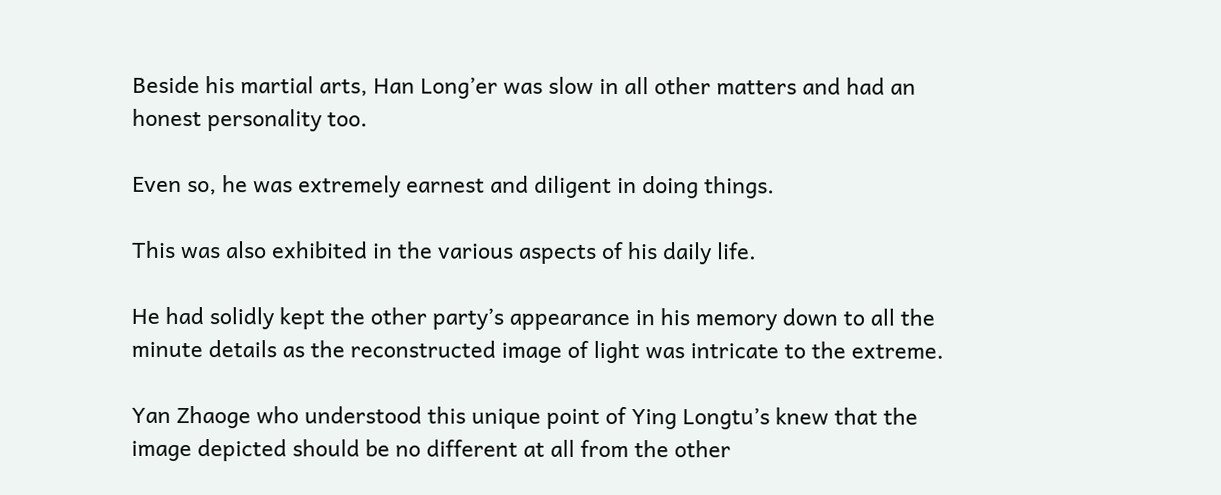Beside his martial arts, Han Long’er was slow in all other matters and had an honest personality too.

Even so, he was extremely earnest and diligent in doing things.

This was also exhibited in the various aspects of his daily life.

He had solidly kept the other party’s appearance in his memory down to all the minute details as the reconstructed image of light was intricate to the extreme.

Yan Zhaoge who understood this unique point of Ying Longtu’s knew that the image depicted should be no different at all from the other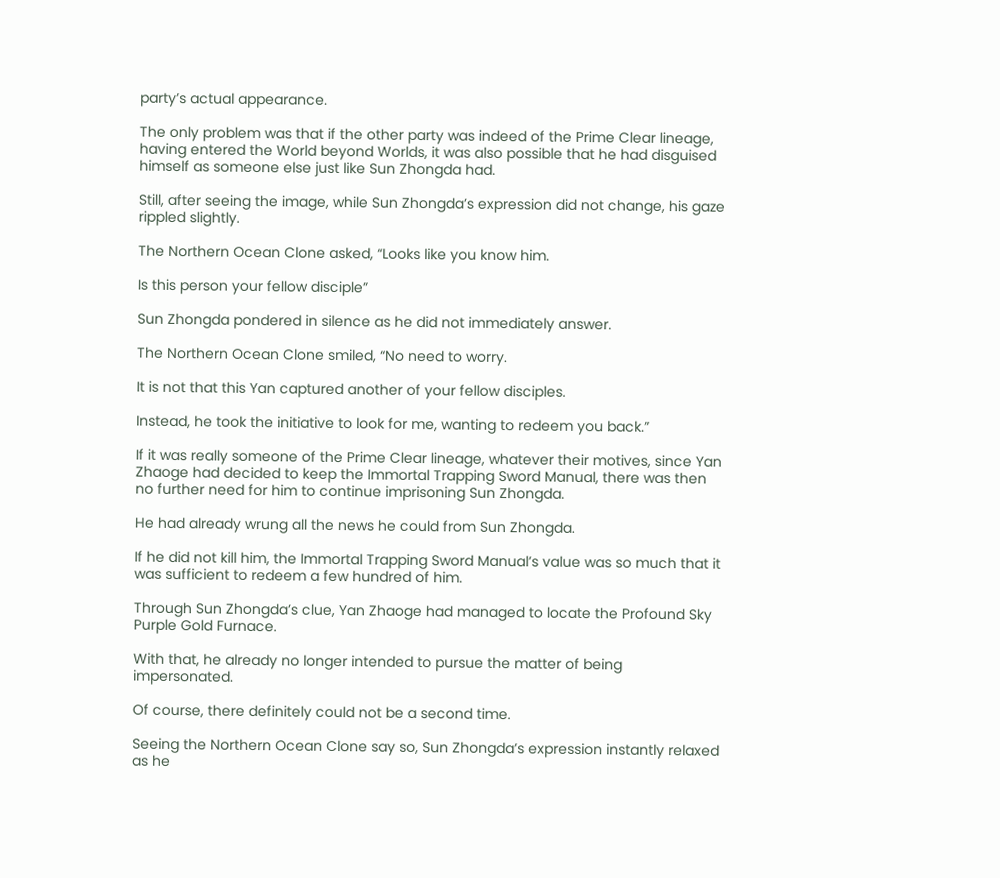party’s actual appearance.

The only problem was that if the other party was indeed of the Prime Clear lineage, having entered the World beyond Worlds, it was also possible that he had disguised himself as someone else just like Sun Zhongda had.

Still, after seeing the image, while Sun Zhongda’s expression did not change, his gaze rippled slightly.

The Northern Ocean Clone asked, “Looks like you know him.

Is this person your fellow disciple”

Sun Zhongda pondered in silence as he did not immediately answer.

The Northern Ocean Clone smiled, “No need to worry.

It is not that this Yan captured another of your fellow disciples.

Instead, he took the initiative to look for me, wanting to redeem you back.”

If it was really someone of the Prime Clear lineage, whatever their motives, since Yan Zhaoge had decided to keep the Immortal Trapping Sword Manual, there was then no further need for him to continue imprisoning Sun Zhongda.

He had already wrung all the news he could from Sun Zhongda.

If he did not kill him, the Immortal Trapping Sword Manual’s value was so much that it was sufficient to redeem a few hundred of him.

Through Sun Zhongda’s clue, Yan Zhaoge had managed to locate the Profound Sky Purple Gold Furnace.

With that, he already no longer intended to pursue the matter of being impersonated.

Of course, there definitely could not be a second time.

Seeing the Northern Ocean Clone say so, Sun Zhongda’s expression instantly relaxed as he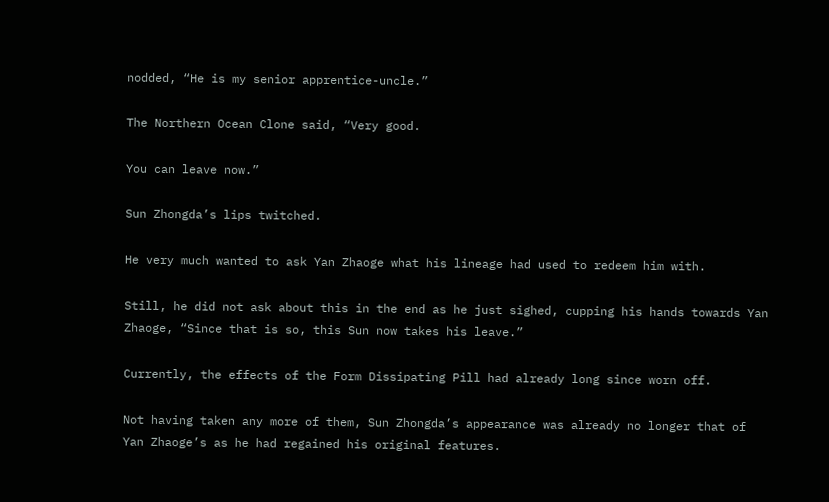nodded, “He is my senior apprentice-uncle.”

The Northern Ocean Clone said, “Very good.

You can leave now.”

Sun Zhongda’s lips twitched.

He very much wanted to ask Yan Zhaoge what his lineage had used to redeem him with.

Still, he did not ask about this in the end as he just sighed, cupping his hands towards Yan Zhaoge, “Since that is so, this Sun now takes his leave.”

Currently, the effects of the Form Dissipating Pill had already long since worn off.

Not having taken any more of them, Sun Zhongda’s appearance was already no longer that of Yan Zhaoge’s as he had regained his original features.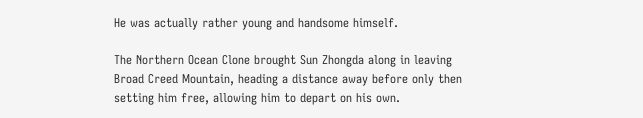He was actually rather young and handsome himself.

The Northern Ocean Clone brought Sun Zhongda along in leaving Broad Creed Mountain, heading a distance away before only then setting him free, allowing him to depart on his own.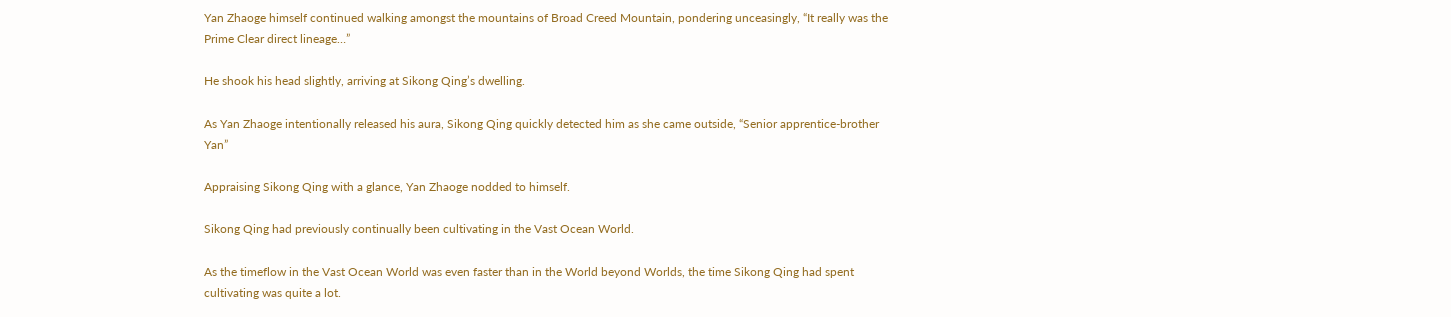Yan Zhaoge himself continued walking amongst the mountains of Broad Creed Mountain, pondering unceasingly, “It really was the Prime Clear direct lineage…”

He shook his head slightly, arriving at Sikong Qing’s dwelling.

As Yan Zhaoge intentionally released his aura, Sikong Qing quickly detected him as she came outside, “Senior apprentice-brother Yan”

Appraising Sikong Qing with a glance, Yan Zhaoge nodded to himself.

Sikong Qing had previously continually been cultivating in the Vast Ocean World.

As the timeflow in the Vast Ocean World was even faster than in the World beyond Worlds, the time Sikong Qing had spent cultivating was quite a lot.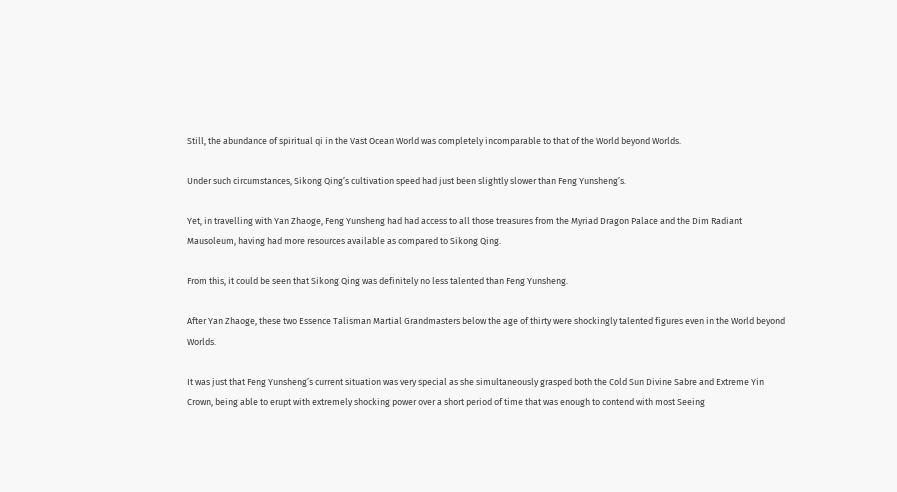Still, the abundance of spiritual qi in the Vast Ocean World was completely incomparable to that of the World beyond Worlds.

Under such circumstances, Sikong Qing’s cultivation speed had just been slightly slower than Feng Yunsheng’s.

Yet, in travelling with Yan Zhaoge, Feng Yunsheng had had access to all those treasures from the Myriad Dragon Palace and the Dim Radiant Mausoleum, having had more resources available as compared to Sikong Qing.

From this, it could be seen that Sikong Qing was definitely no less talented than Feng Yunsheng.

After Yan Zhaoge, these two Essence Talisman Martial Grandmasters below the age of thirty were shockingly talented figures even in the World beyond Worlds.

It was just that Feng Yunsheng’s current situation was very special as she simultaneously grasped both the Cold Sun Divine Sabre and Extreme Yin Crown, being able to erupt with extremely shocking power over a short period of time that was enough to contend with most Seeing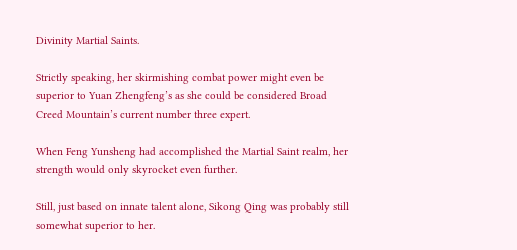Divinity Martial Saints.

Strictly speaking, her skirmishing combat power might even be superior to Yuan Zhengfeng’s as she could be considered Broad Creed Mountain’s current number three expert.

When Feng Yunsheng had accomplished the Martial Saint realm, her strength would only skyrocket even further.

Still, just based on innate talent alone, Sikong Qing was probably still somewhat superior to her.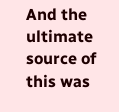And the ultimate source of this was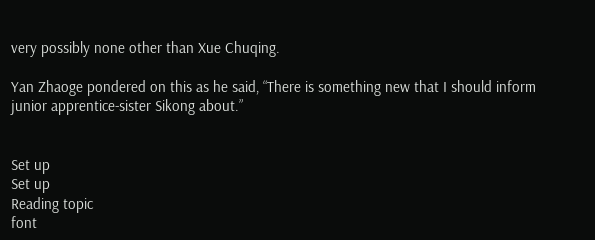very possibly none other than Xue Chuqing.

Yan Zhaoge pondered on this as he said, “There is something new that I should inform junior apprentice-sister Sikong about.”


Set up
Set up
Reading topic
font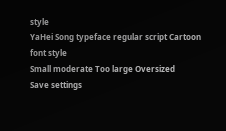style
YaHei Song typeface regular script Cartoon
font style
Small moderate Too large Oversized
Save settings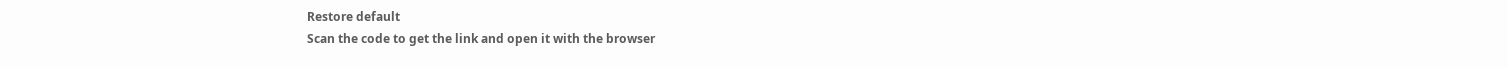Restore default
Scan the code to get the link and open it with the browser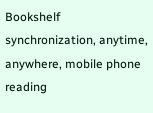Bookshelf synchronization, anytime, anywhere, mobile phone reading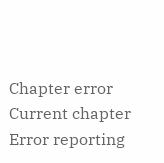Chapter error
Current chapter
Error reporting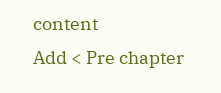content
Add < Pre chapter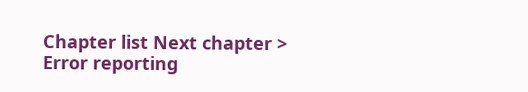Chapter list Next chapter > Error reporting